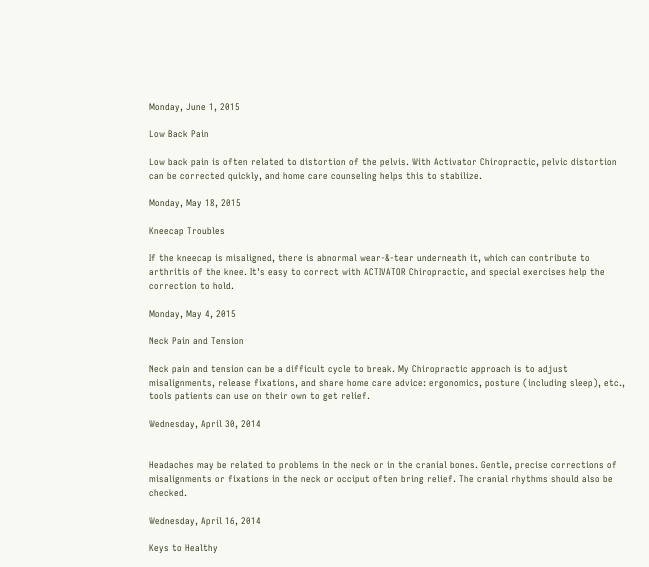Monday, June 1, 2015

Low Back Pain

Low back pain is often related to distortion of the pelvis. With Activator Chiropractic, pelvic distortion can be corrected quickly, and home care counseling helps this to stabilize.

Monday, May 18, 2015

Kneecap Troubles

If the kneecap is misaligned, there is abnormal wear-&-tear underneath it, which can contribute to arthritis of the knee. It's easy to correct with ACTIVATOR Chiropractic, and special exercises help the correction to hold.

Monday, May 4, 2015

Neck Pain and Tension

Neck pain and tension can be a difficult cycle to break. My Chiropractic approach is to adjust misalignments, release fixations, and share home care advice: ergonomics, posture (including sleep), etc., tools patients can use on their own to get relief.

Wednesday, April 30, 2014


Headaches may be related to problems in the neck or in the cranial bones. Gentle, precise corrections of misalignments or fixations in the neck or occiput often bring relief. The cranial rhythms should also be checked.

Wednesday, April 16, 2014

Keys to Healthy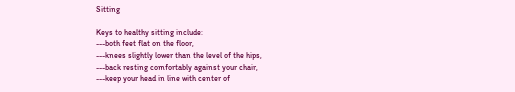Sitting

Keys to healthy sitting include:
---both feet flat on the floor,
---knees slightly lower than the level of the hips,
---back resting comfortably against your chair,
---keep your head in line with center of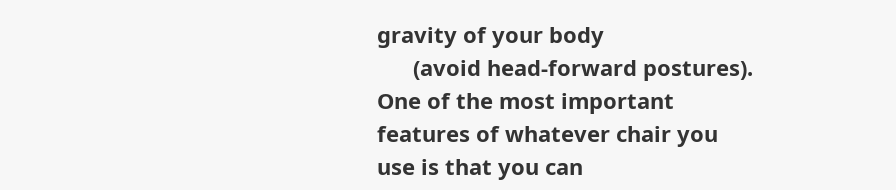gravity of your body
      (avoid head-forward postures).
One of the most important features of whatever chair you use is that you can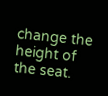change the height of the seat.